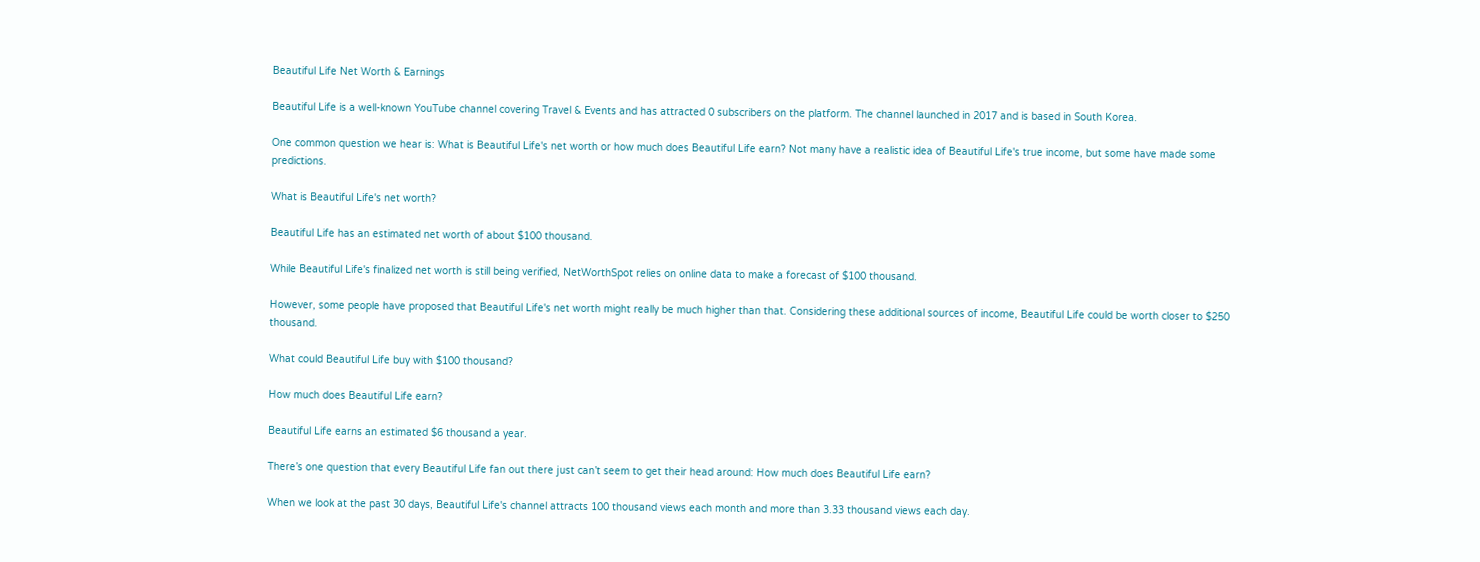Beautiful Life Net Worth & Earnings

Beautiful Life is a well-known YouTube channel covering Travel & Events and has attracted 0 subscribers on the platform. The channel launched in 2017 and is based in South Korea.

One common question we hear is: What is Beautiful Life's net worth or how much does Beautiful Life earn? Not many have a realistic idea of Beautiful Life's true income, but some have made some predictions.

What is Beautiful Life's net worth?

Beautiful Life has an estimated net worth of about $100 thousand.

While Beautiful Life's finalized net worth is still being verified, NetWorthSpot relies on online data to make a forecast of $100 thousand.

However, some people have proposed that Beautiful Life's net worth might really be much higher than that. Considering these additional sources of income, Beautiful Life could be worth closer to $250 thousand.

What could Beautiful Life buy with $100 thousand?

How much does Beautiful Life earn?

Beautiful Life earns an estimated $6 thousand a year.

There’s one question that every Beautiful Life fan out there just can’t seem to get their head around: How much does Beautiful Life earn?

When we look at the past 30 days, Beautiful Life's channel attracts 100 thousand views each month and more than 3.33 thousand views each day.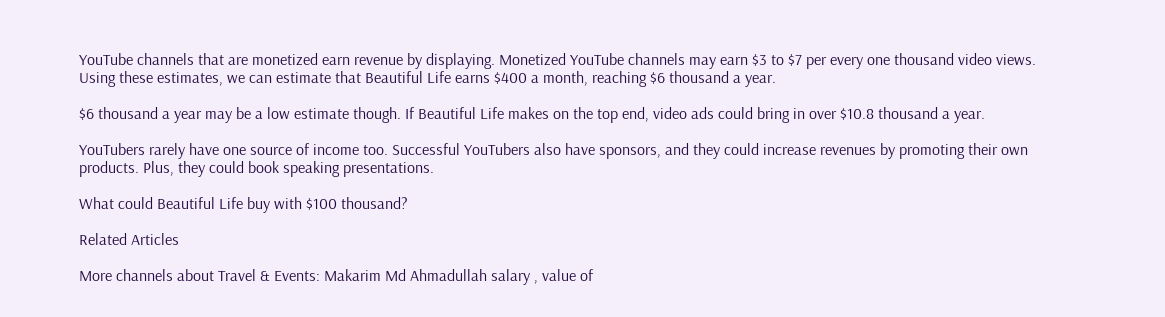YouTube channels that are monetized earn revenue by displaying. Monetized YouTube channels may earn $3 to $7 per every one thousand video views. Using these estimates, we can estimate that Beautiful Life earns $400 a month, reaching $6 thousand a year.

$6 thousand a year may be a low estimate though. If Beautiful Life makes on the top end, video ads could bring in over $10.8 thousand a year.

YouTubers rarely have one source of income too. Successful YouTubers also have sponsors, and they could increase revenues by promoting their own products. Plus, they could book speaking presentations.

What could Beautiful Life buy with $100 thousand?

Related Articles

More channels about Travel & Events: Makarim Md Ahmadullah salary , value of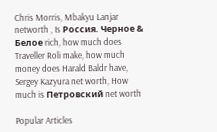Chris Morris, Mbakyu Lanjar networth , Is Россия. Черное & Белое rich, how much does Traveller Roli make, how much money does Harald Baldr have, Sergey Kazyura net worth, How much is Петровский net worth

Popular Articles